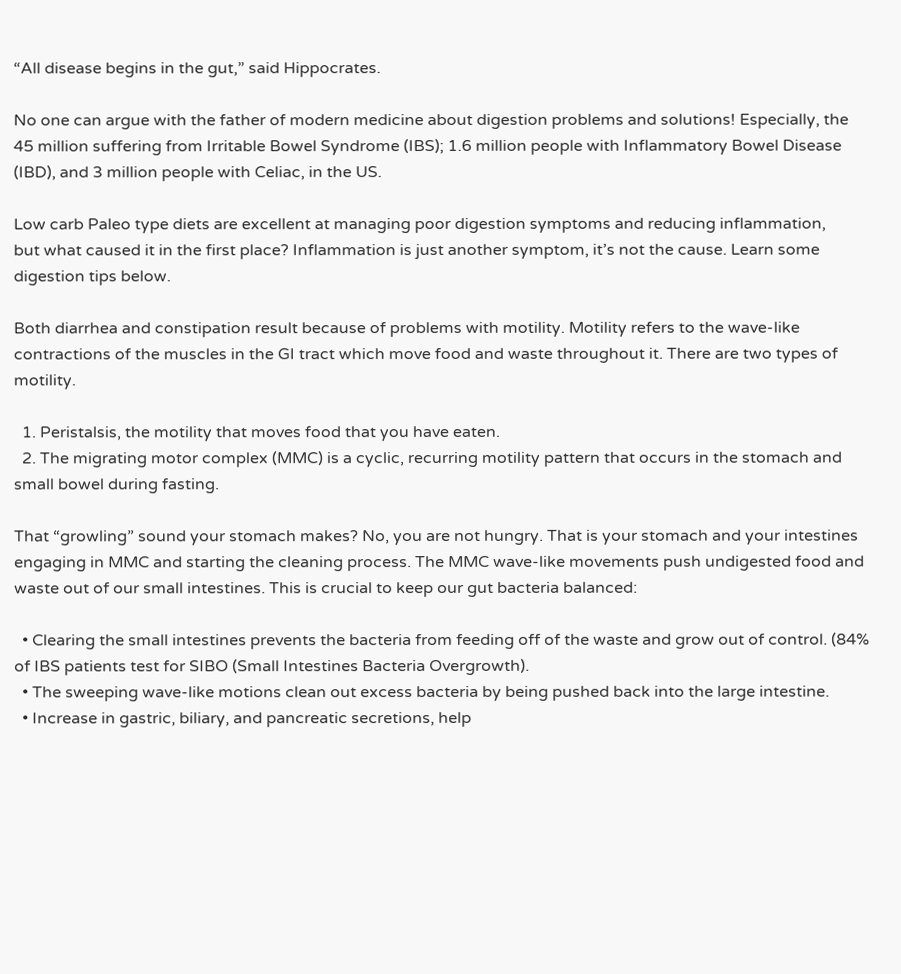“All disease begins in the gut,” said Hippocrates.

No one can argue with the father of modern medicine about digestion problems and solutions! Especially, the 45 million suffering from Irritable Bowel Syndrome (IBS); 1.6 million people with Inflammatory Bowel Disease (IBD), and 3 million people with Celiac, in the US.

Low carb Paleo type diets are excellent at managing poor digestion symptoms and reducing inflammation,
but what caused it in the first place? Inflammation is just another symptom, it’s not the cause. Learn some digestion tips below.

Both diarrhea and constipation result because of problems with motility. Motility refers to the wave-like contractions of the muscles in the GI tract which move food and waste throughout it. There are two types of motility.

  1. Peristalsis, the motility that moves food that you have eaten.
  2. The migrating motor complex (MMC) is a cyclic, recurring motility pattern that occurs in the stomach and small bowel during fasting.

That “growling” sound your stomach makes? No, you are not hungry. That is your stomach and your intestines engaging in MMC and starting the cleaning process. The MMC wave-like movements push undigested food and waste out of our small intestines. This is crucial to keep our gut bacteria balanced:

  • Clearing the small intestines prevents the bacteria from feeding off of the waste and grow out of control. (84% of IBS patients test for SIBO (Small Intestines Bacteria Overgrowth).
  • The sweeping wave-like motions clean out excess bacteria by being pushed back into the large intestine.
  • Increase in gastric, biliary, and pancreatic secretions, help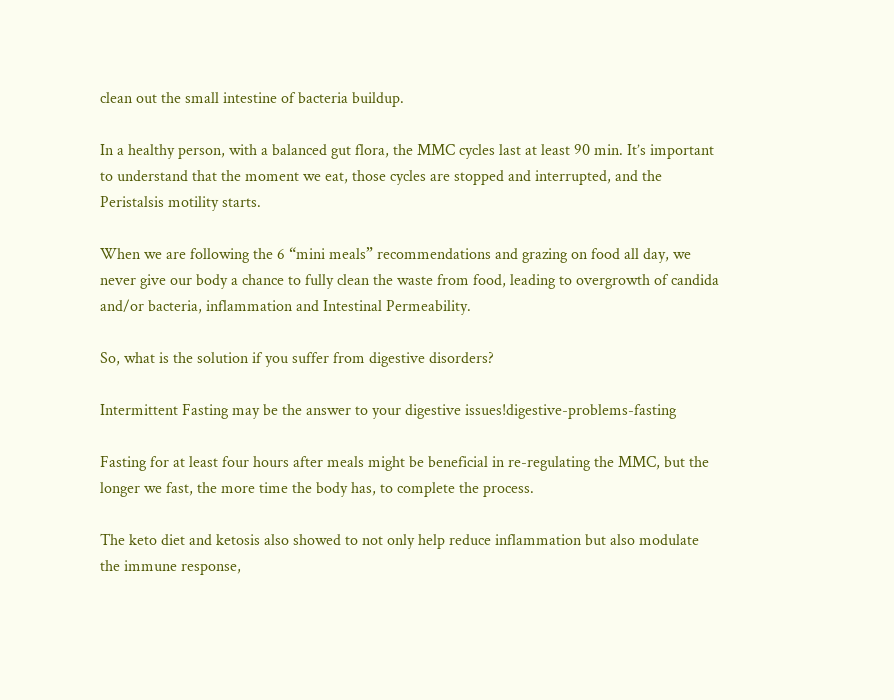clean out the small intestine of bacteria buildup.

In a healthy person, with a balanced gut flora, the MMC cycles last at least 90 min. It’s important to understand that the moment we eat, those cycles are stopped and interrupted, and the Peristalsis motility starts.

When we are following the 6 “mini meals” recommendations and grazing on food all day, we never give our body a chance to fully clean the waste from food, leading to overgrowth of candida and/or bacteria, inflammation and Intestinal Permeability.

So, what is the solution if you suffer from digestive disorders?

Intermittent Fasting may be the answer to your digestive issues!digestive-problems-fasting

Fasting for at least four hours after meals might be beneficial in re-regulating the MMC, but the longer we fast, the more time the body has, to complete the process.

The keto diet and ketosis also showed to not only help reduce inflammation but also modulate the immune response,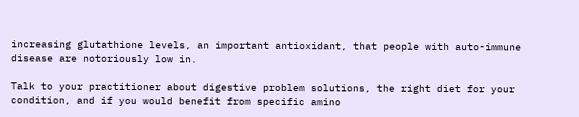increasing glutathione levels, an important antioxidant, that people with auto-immune disease are notoriously low in.

Talk to your practitioner about digestive problem solutions, the right diet for your condition, and if you would benefit from specific amino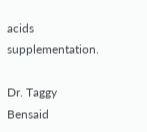acids supplementation.

Dr. Taggy Bensaid